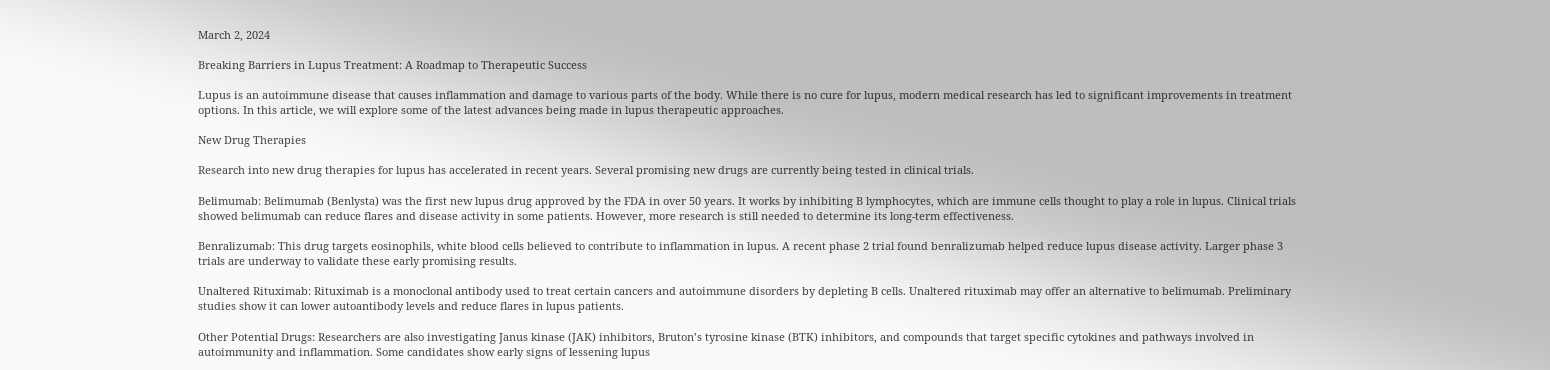March 2, 2024

Breaking Barriers in Lupus Treatment: A Roadmap to Therapeutic Success

Lupus is an autoimmune disease that causes inflammation and damage to various parts of the body. While there is no cure for lupus, modern medical research has led to significant improvements in treatment options. In this article, we will explore some of the latest advances being made in lupus therapeutic approaches.

New Drug Therapies

Research into new drug therapies for lupus has accelerated in recent years. Several promising new drugs are currently being tested in clinical trials.

Belimumab: Belimumab (Benlysta) was the first new lupus drug approved by the FDA in over 50 years. It works by inhibiting B lymphocytes, which are immune cells thought to play a role in lupus. Clinical trials showed belimumab can reduce flares and disease activity in some patients. However, more research is still needed to determine its long-term effectiveness.

Benralizumab: This drug targets eosinophils, white blood cells believed to contribute to inflammation in lupus. A recent phase 2 trial found benralizumab helped reduce lupus disease activity. Larger phase 3 trials are underway to validate these early promising results.

Unaltered Rituximab: Rituximab is a monoclonal antibody used to treat certain cancers and autoimmune disorders by depleting B cells. Unaltered rituximab may offer an alternative to belimumab. Preliminary studies show it can lower autoantibody levels and reduce flares in lupus patients.

Other Potential Drugs: Researchers are also investigating Janus kinase (JAK) inhibitors, Bruton’s tyrosine kinase (BTK) inhibitors, and compounds that target specific cytokines and pathways involved in autoimmunity and inflammation. Some candidates show early signs of lessening lupus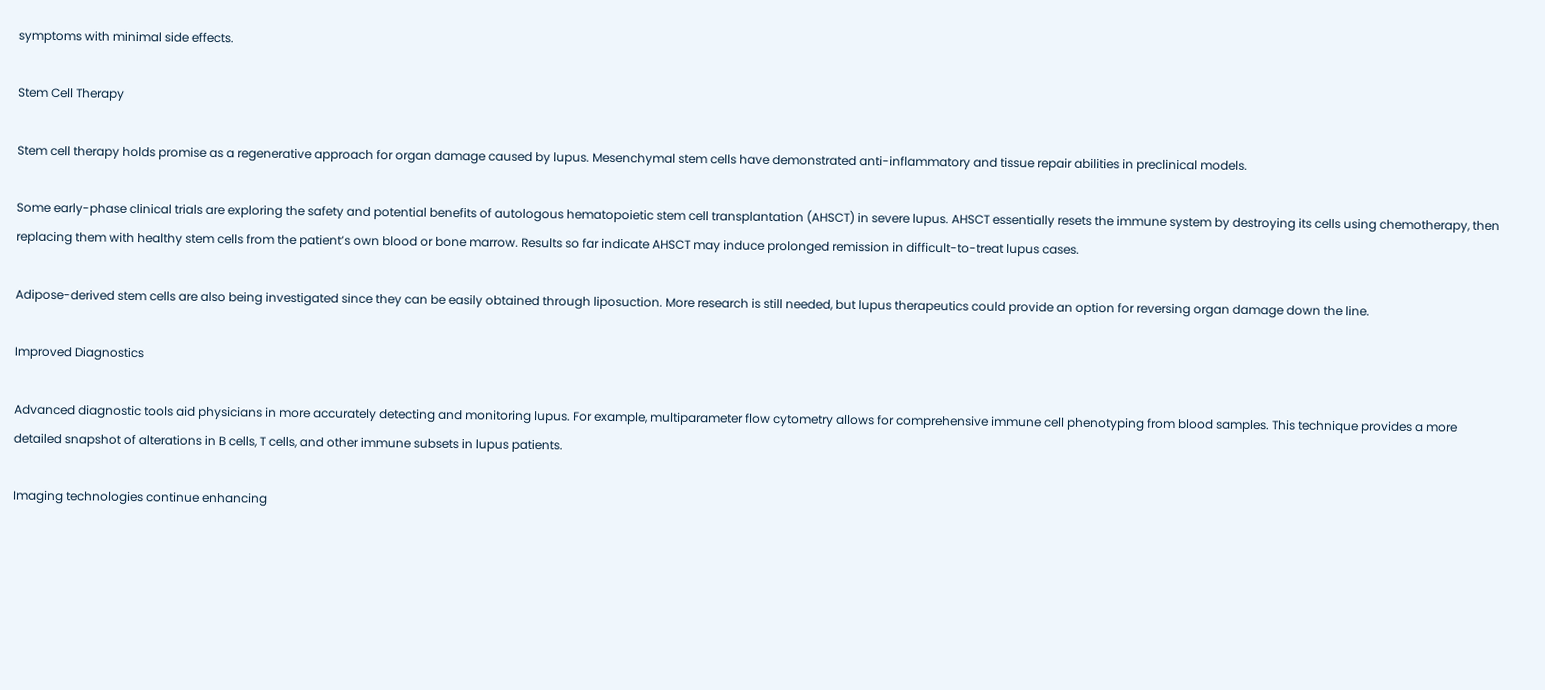symptoms with minimal side effects.

Stem Cell Therapy

Stem cell therapy holds promise as a regenerative approach for organ damage caused by lupus. Mesenchymal stem cells have demonstrated anti-inflammatory and tissue repair abilities in preclinical models.

Some early-phase clinical trials are exploring the safety and potential benefits of autologous hematopoietic stem cell transplantation (AHSCT) in severe lupus. AHSCT essentially resets the immune system by destroying its cells using chemotherapy, then replacing them with healthy stem cells from the patient’s own blood or bone marrow. Results so far indicate AHSCT may induce prolonged remission in difficult-to-treat lupus cases.

Adipose-derived stem cells are also being investigated since they can be easily obtained through liposuction. More research is still needed, but lupus therapeutics could provide an option for reversing organ damage down the line.

Improved Diagnostics

Advanced diagnostic tools aid physicians in more accurately detecting and monitoring lupus. For example, multiparameter flow cytometry allows for comprehensive immune cell phenotyping from blood samples. This technique provides a more detailed snapshot of alterations in B cells, T cells, and other immune subsets in lupus patients.

Imaging technologies continue enhancing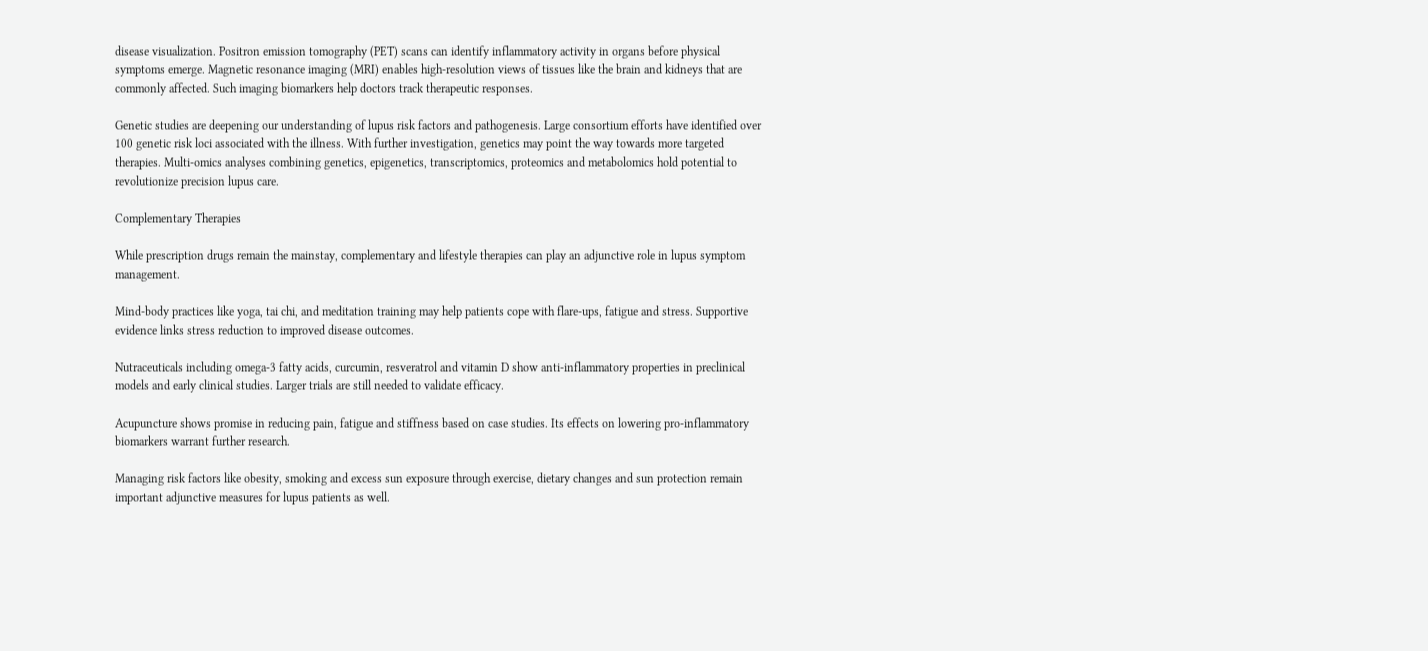disease visualization. Positron emission tomography (PET) scans can identify inflammatory activity in organs before physical symptoms emerge. Magnetic resonance imaging (MRI) enables high-resolution views of tissues like the brain and kidneys that are commonly affected. Such imaging biomarkers help doctors track therapeutic responses.

Genetic studies are deepening our understanding of lupus risk factors and pathogenesis. Large consortium efforts have identified over 100 genetic risk loci associated with the illness. With further investigation, genetics may point the way towards more targeted therapies. Multi-omics analyses combining genetics, epigenetics, transcriptomics, proteomics and metabolomics hold potential to revolutionize precision lupus care.

Complementary Therapies

While prescription drugs remain the mainstay, complementary and lifestyle therapies can play an adjunctive role in lupus symptom management.

Mind-body practices like yoga, tai chi, and meditation training may help patients cope with flare-ups, fatigue and stress. Supportive evidence links stress reduction to improved disease outcomes.

Nutraceuticals including omega-3 fatty acids, curcumin, resveratrol and vitamin D show anti-inflammatory properties in preclinical models and early clinical studies. Larger trials are still needed to validate efficacy.

Acupuncture shows promise in reducing pain, fatigue and stiffness based on case studies. Its effects on lowering pro-inflammatory biomarkers warrant further research.

Managing risk factors like obesity, smoking and excess sun exposure through exercise, dietary changes and sun protection remain important adjunctive measures for lupus patients as well.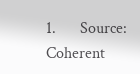1.      Source: Coherent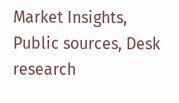Market Insights, Public sources, Desk research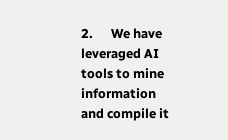2.      We have leveraged AI tools to mine information and compile it